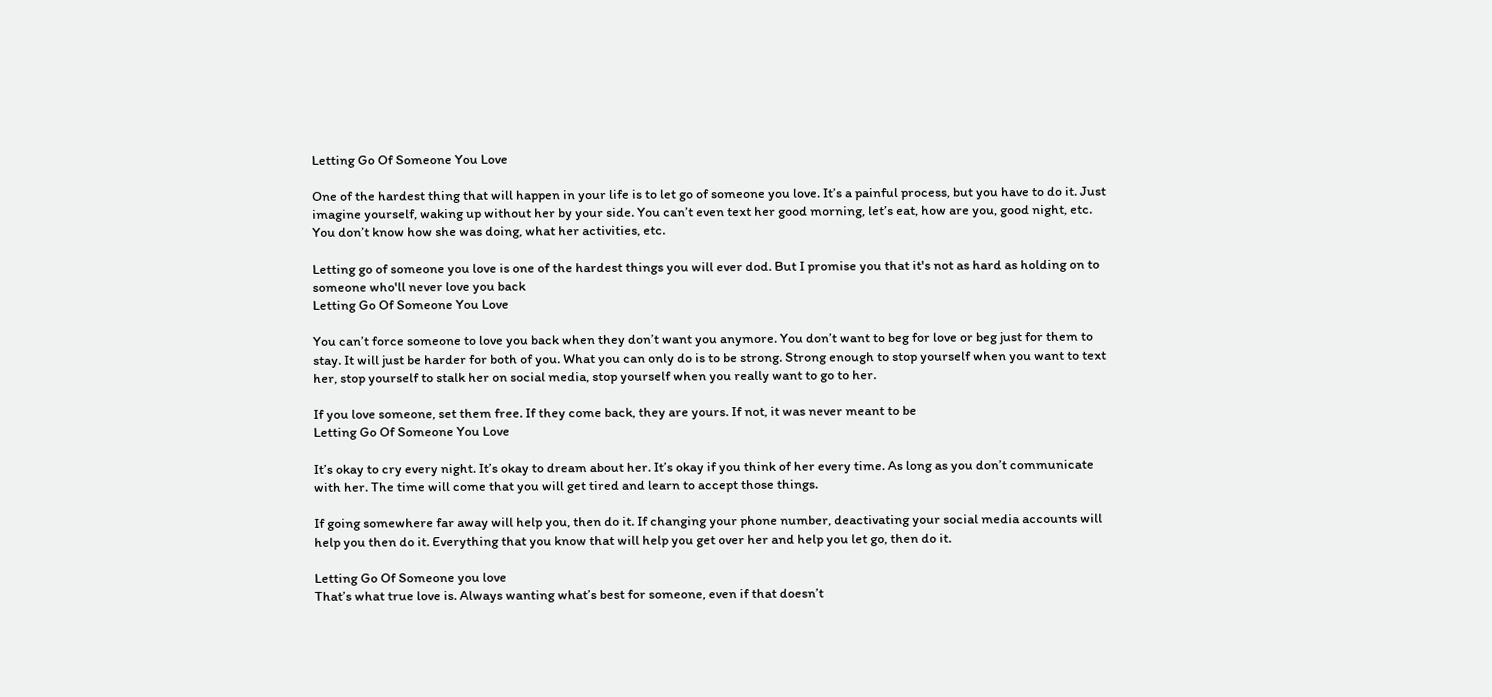Letting Go Of Someone You Love

One of the hardest thing that will happen in your life is to let go of someone you love. It’s a painful process, but you have to do it. Just imagine yourself, waking up without her by your side. You can’t even text her good morning, let’s eat, how are you, good night, etc. You don’t know how she was doing, what her activities, etc.

Letting go of someone you love is one of the hardest things you will ever dod. But I promise you that it's not as hard as holding on to someone who'll never love you back
Letting Go Of Someone You Love

You can’t force someone to love you back when they don’t want you anymore. You don’t want to beg for love or beg just for them to stay. It will just be harder for both of you. What you can only do is to be strong. Strong enough to stop yourself when you want to text her, stop yourself to stalk her on social media, stop yourself when you really want to go to her.

If you love someone, set them free. If they come back, they are yours. If not, it was never meant to be
Letting Go Of Someone You Love

It’s okay to cry every night. It’s okay to dream about her. It’s okay if you think of her every time. As long as you don’t communicate with her. The time will come that you will get tired and learn to accept those things.

If going somewhere far away will help you, then do it. If changing your phone number, deactivating your social media accounts will help you then do it. Everything that you know that will help you get over her and help you let go, then do it.

Letting Go Of Someone you love
That’s what true love is. Always wanting what’s best for someone, even if that doesn’t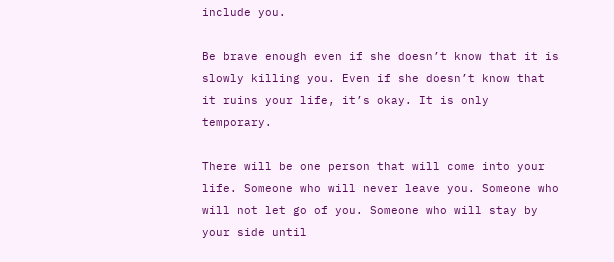include you.

Be brave enough even if she doesn’t know that it is slowly killing you. Even if she doesn’t know that it ruins your life, it’s okay. It is only temporary.

There will be one person that will come into your life. Someone who will never leave you. Someone who will not let go of you. Someone who will stay by your side until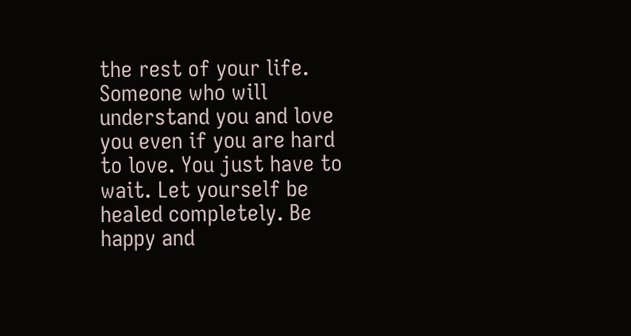the rest of your life. Someone who will understand you and love you even if you are hard to love. You just have to wait. Let yourself be healed completely. Be happy and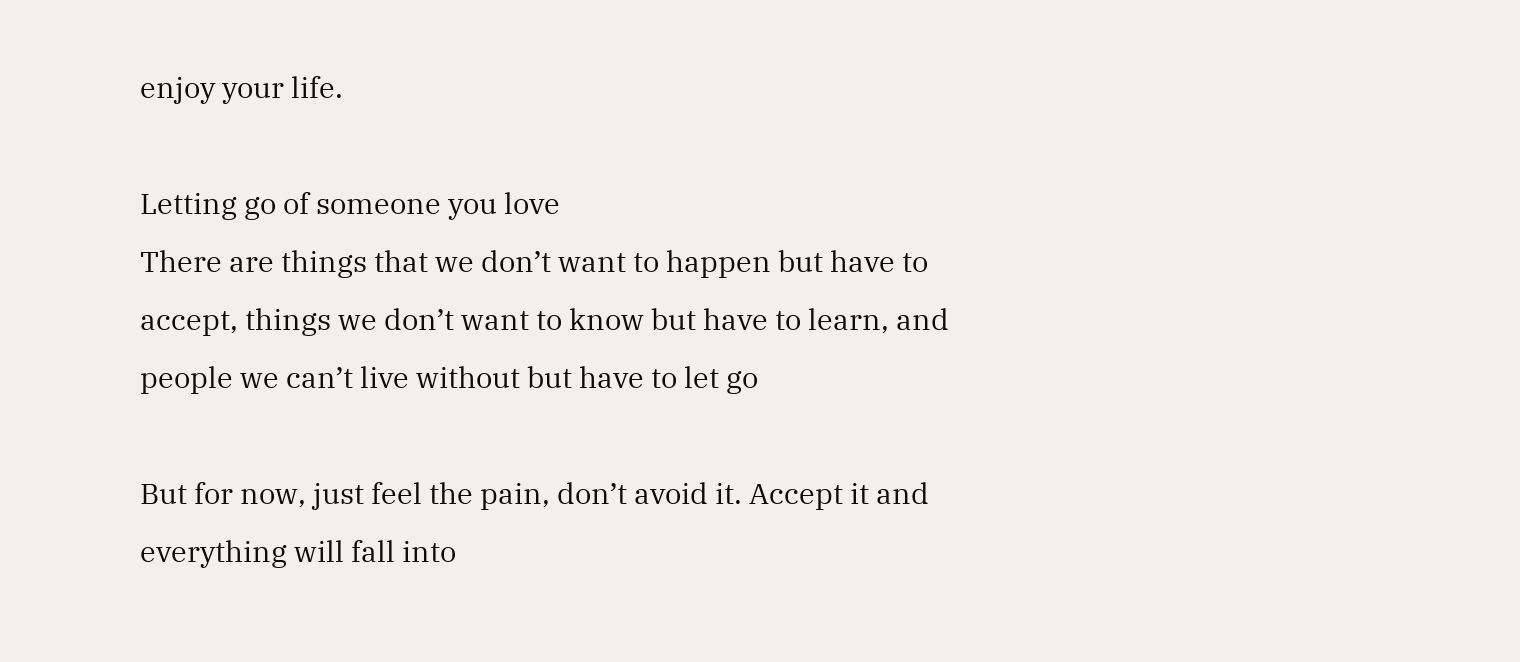enjoy your life.

Letting go of someone you love
There are things that we don’t want to happen but have to accept, things we don’t want to know but have to learn, and people we can’t live without but have to let go

But for now, just feel the pain, don’t avoid it. Accept it and everything will fall into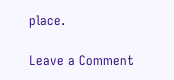place.

Leave a Comment